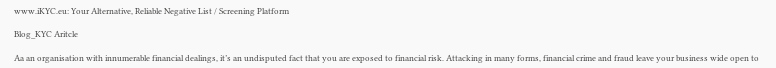www.iKYC.eu: Your Alternative, Reliable Negative List / Screening Platform

Blog_KYC Aritcle

Aa an organisation with innumerable financial dealings, it’s an undisputed fact that you are exposed to financial risk. Attacking in many forms, financial crime and fraud leave your business wide open to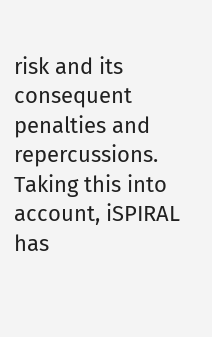risk and its consequent penalties and repercussions. Taking this into account, iSPIRAL has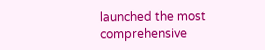launched the most comprehensive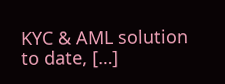KYC & AML solution to date, […]